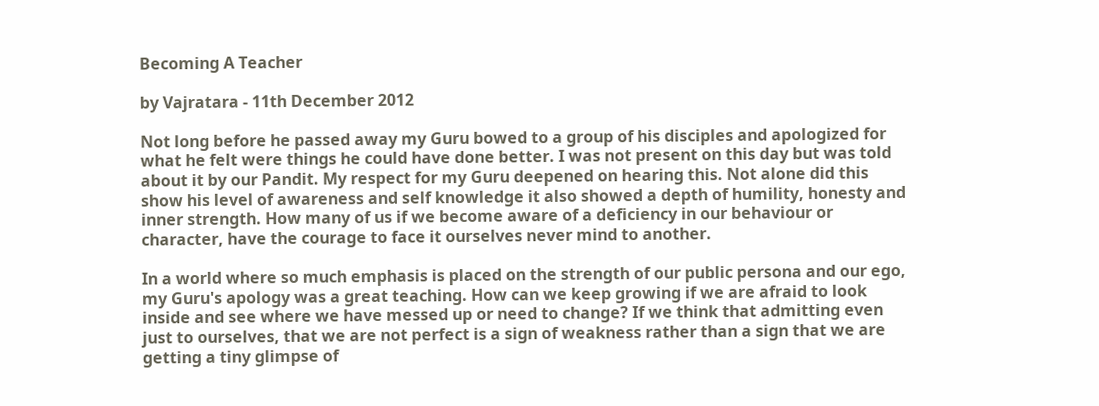Becoming A Teacher

by Vajratara - 11th December 2012

Not long before he passed away my Guru bowed to a group of his disciples and apologized for what he felt were things he could have done better. I was not present on this day but was told about it by our Pandit. My respect for my Guru deepened on hearing this. Not alone did this show his level of awareness and self knowledge it also showed a depth of humility, honesty and inner strength. How many of us if we become aware of a deficiency in our behaviour or character, have the courage to face it ourselves never mind to another.

In a world where so much emphasis is placed on the strength of our public persona and our ego, my Guru's apology was a great teaching. How can we keep growing if we are afraid to look inside and see where we have messed up or need to change? If we think that admitting even just to ourselves, that we are not perfect is a sign of weakness rather than a sign that we are getting a tiny glimpse of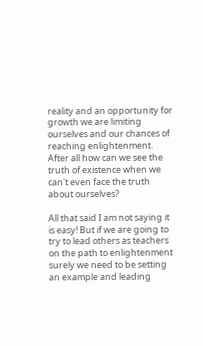reality and an opportunity for growth we are limiting ourselves and our chances of reaching enlightenment. After all how can we see the truth of existence when we can't even face the truth about ourselves?

All that said I am not saying it is easy! But if we are going to try to lead others as teachers on the path to enlightenment surely we need to be setting an example and leading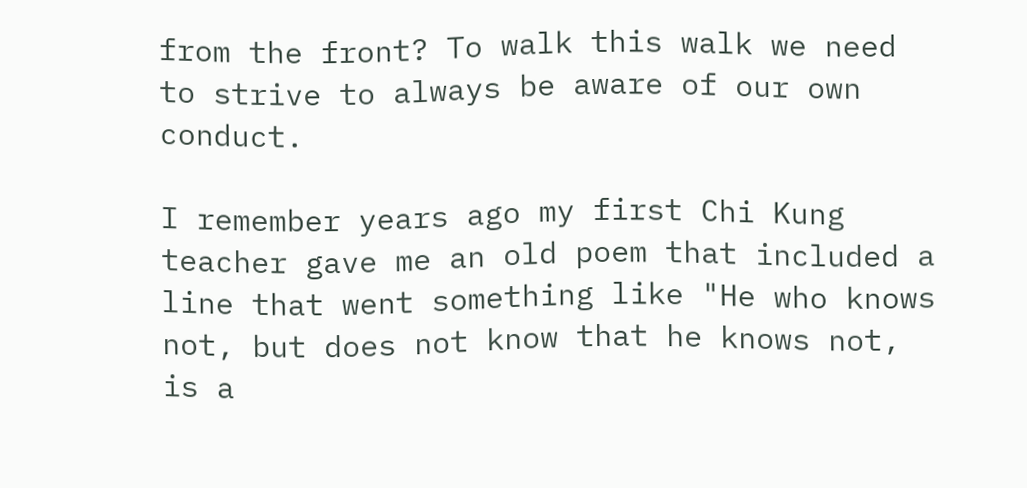from the front? To walk this walk we need to strive to always be aware of our own conduct.

I remember years ago my first Chi Kung teacher gave me an old poem that included a line that went something like "He who knows not, but does not know that he knows not, is a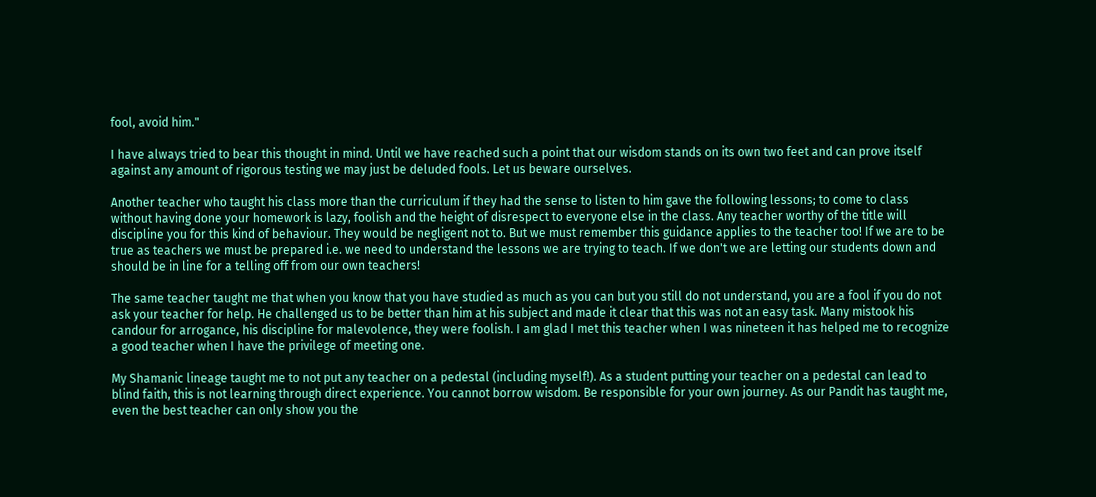fool, avoid him."

I have always tried to bear this thought in mind. Until we have reached such a point that our wisdom stands on its own two feet and can prove itself against any amount of rigorous testing we may just be deluded fools. Let us beware ourselves.

Another teacher who taught his class more than the curriculum if they had the sense to listen to him gave the following lessons; to come to class without having done your homework is lazy, foolish and the height of disrespect to everyone else in the class. Any teacher worthy of the title will discipline you for this kind of behaviour. They would be negligent not to. But we must remember this guidance applies to the teacher too! If we are to be true as teachers we must be prepared i.e. we need to understand the lessons we are trying to teach. If we don't we are letting our students down and should be in line for a telling off from our own teachers!

The same teacher taught me that when you know that you have studied as much as you can but you still do not understand, you are a fool if you do not ask your teacher for help. He challenged us to be better than him at his subject and made it clear that this was not an easy task. Many mistook his candour for arrogance, his discipline for malevolence, they were foolish. I am glad I met this teacher when I was nineteen it has helped me to recognize a good teacher when I have the privilege of meeting one.

My Shamanic lineage taught me to not put any teacher on a pedestal (including myself!). As a student putting your teacher on a pedestal can lead to blind faith, this is not learning through direct experience. You cannot borrow wisdom. Be responsible for your own journey. As our Pandit has taught me, even the best teacher can only show you the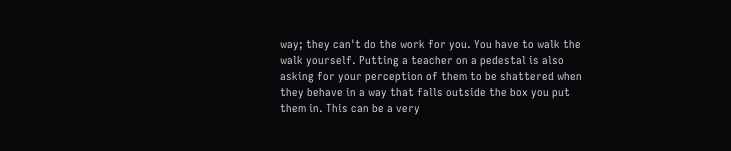way; they can't do the work for you. You have to walk the walk yourself. Putting a teacher on a pedestal is also asking for your perception of them to be shattered when they behave in a way that falls outside the box you put them in. This can be a very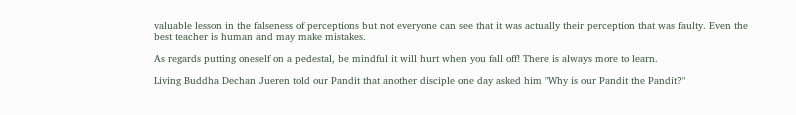valuable lesson in the falseness of perceptions but not everyone can see that it was actually their perception that was faulty. Even the best teacher is human and may make mistakes.

As regards putting oneself on a pedestal, be mindful it will hurt when you fall off! There is always more to learn.

Living Buddha Dechan Jueren told our Pandit that another disciple one day asked him "Why is our Pandit the Pandit?"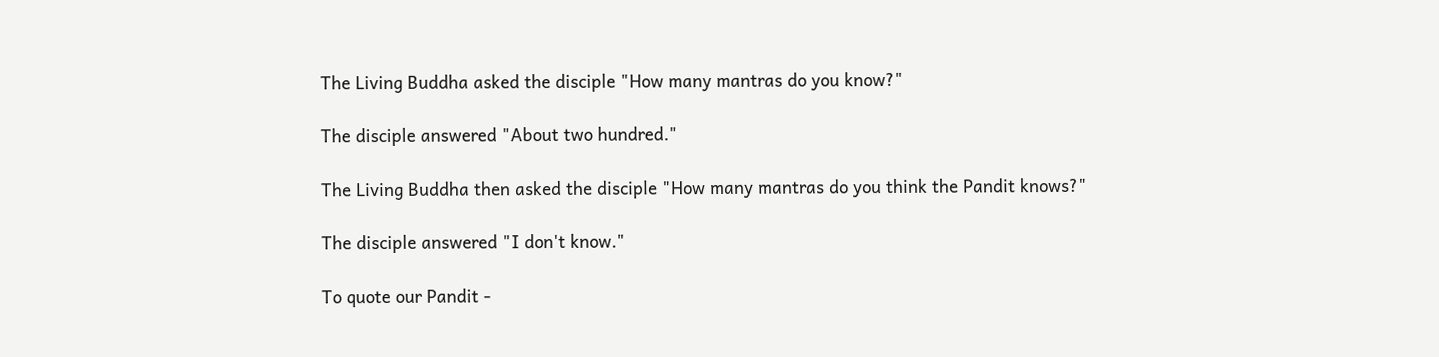The Living Buddha asked the disciple "How many mantras do you know?"

The disciple answered "About two hundred."

The Living Buddha then asked the disciple "How many mantras do you think the Pandit knows?"

The disciple answered "I don't know."

To quote our Pandit -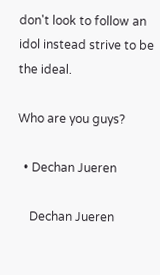don't look to follow an idol instead strive to be the ideal.

Who are you guys?

  • Dechan Jueren

    Dechan Jueren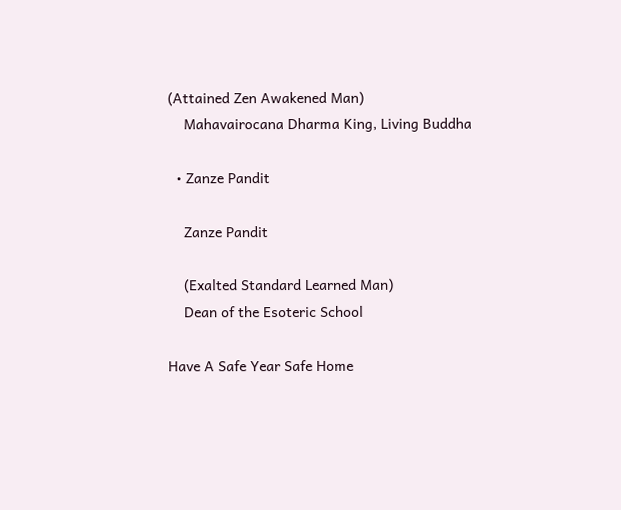(Attained Zen Awakened Man)
    Mahavairocana Dharma King, Living Buddha

  • Zanze Pandit

    Zanze Pandit

    (Exalted Standard Learned Man)
    Dean of the Esoteric School

Have A Safe Year Safe Home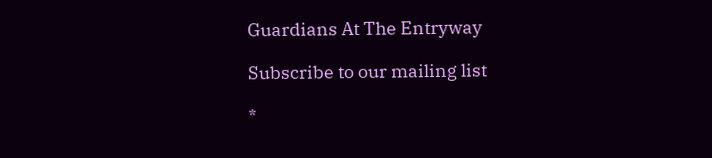Guardians At The Entryway

Subscribe to our mailing list

*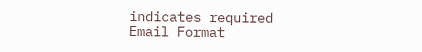indicates required
Email Format